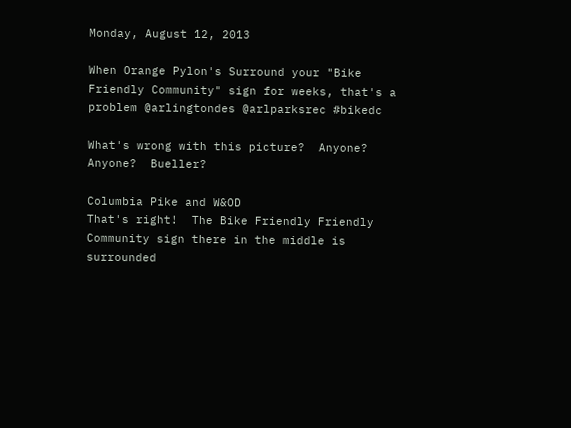Monday, August 12, 2013

When Orange Pylon's Surround your "Bike Friendly Community" sign for weeks, that's a problem @arlingtondes @arlparksrec #bikedc

What's wrong with this picture?  Anyone?  Anyone?  Bueller?

Columbia Pike and W&OD
That's right!  The Bike Friendly Friendly Community sign there in the middle is surrounded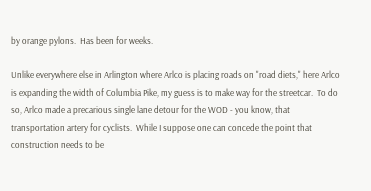by orange pylons.  Has been for weeks.

Unlike everywhere else in Arlington where Arlco is placing roads on "road diets," here Arlco is expanding the width of Columbia Pike, my guess is to make way for the streetcar.  To do so, Arlco made a precarious single lane detour for the WOD - you know, that transportation artery for cyclists.  While I suppose one can concede the point that construction needs to be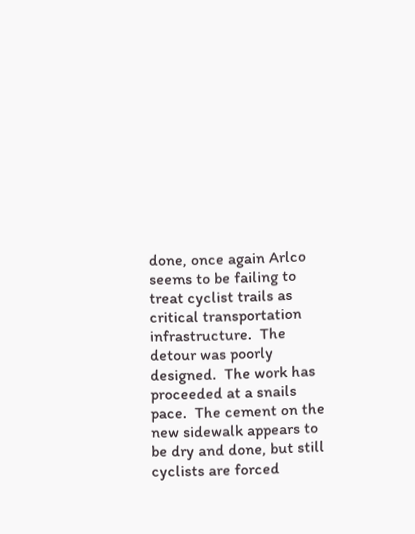done, once again Arlco seems to be failing to treat cyclist trails as critical transportation infrastructure.  The detour was poorly designed.  The work has proceeded at a snails pace.  The cement on the new sidewalk appears to be dry and done, but still cyclists are forced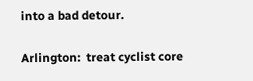into a bad detour.

Arlington:  treat cyclist core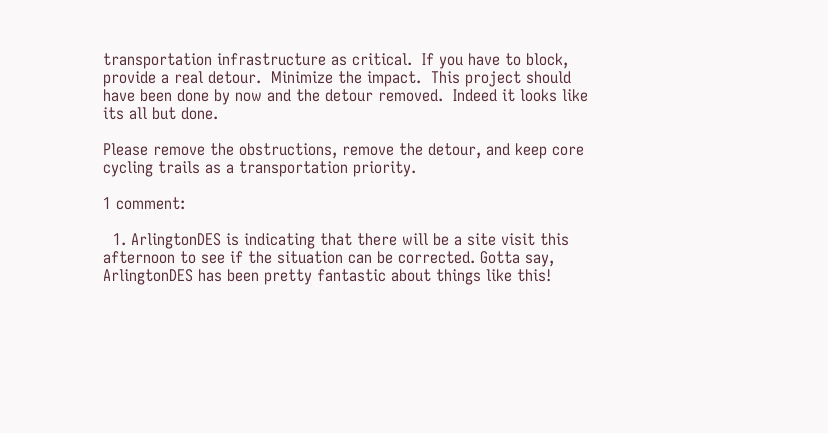transportation infrastructure as critical.  If you have to block, provide a real detour.  Minimize the impact.  This project should have been done by now and the detour removed.  Indeed it looks like its all but done.

Please remove the obstructions, remove the detour, and keep core cycling trails as a transportation priority.

1 comment:

  1. ArlingtonDES is indicating that there will be a site visit this afternoon to see if the situation can be corrected. Gotta say, ArlingtonDES has been pretty fantastic about things like this!